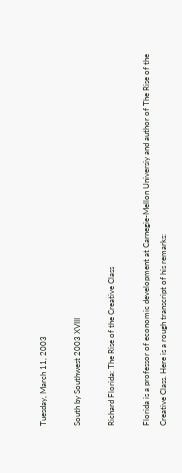Tuesday, March 11, 2003

South by Southwest 2003 XVIII

Richard Florida: The Rise of the Creative Class

Florida is a professor of economic development at Carnegie-Mellon Universiy and author of The Rise of the Creative Class. Here is a rough transcript of his remarks: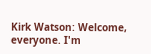Kirk Watson: Welcome, everyone. I'm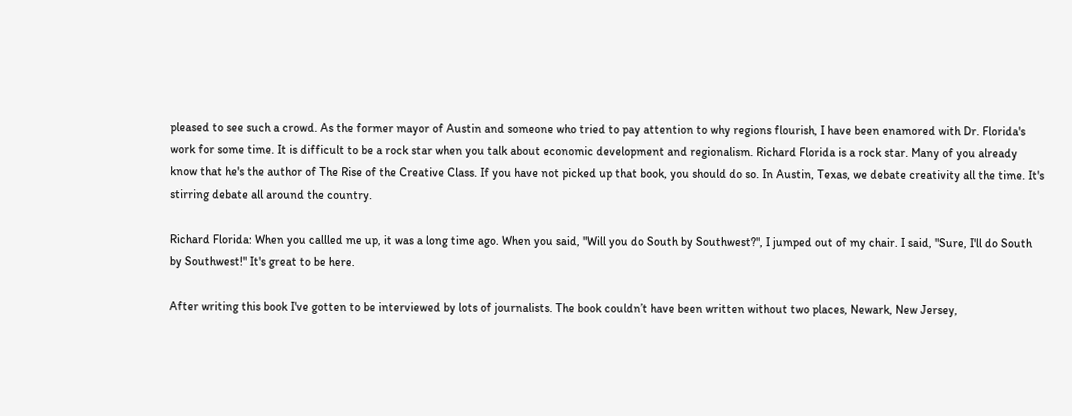pleased to see such a crowd. As the former mayor of Austin and someone who tried to pay attention to why regions flourish, I have been enamored with Dr. Florida's work for some time. It is difficult to be a rock star when you talk about economic development and regionalism. Richard Florida is a rock star. Many of you already know that he's the author of The Rise of the Creative Class. If you have not picked up that book, you should do so. In Austin, Texas, we debate creativity all the time. It's stirring debate all around the country.

Richard Florida: When you callled me up, it was a long time ago. When you said, "Will you do South by Southwest?", I jumped out of my chair. I said, "Sure, I'll do South by Southwest!" It's great to be here.

After writing this book I've gotten to be interviewed by lots of journalists. The book couldn’t have been written without two places, Newark, New Jersey,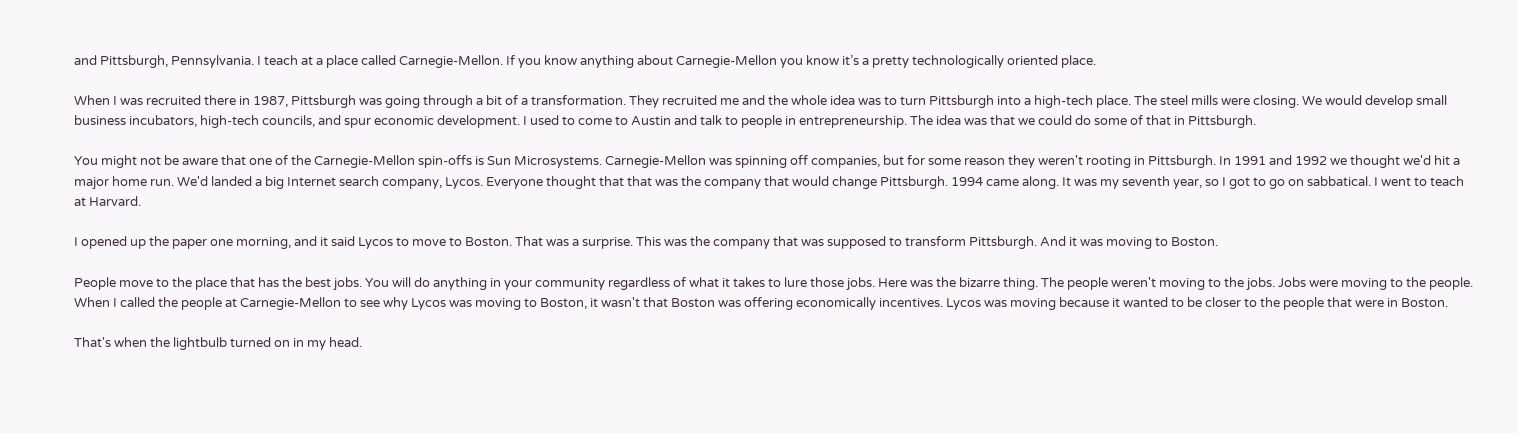and Pittsburgh, Pennsylvania. I teach at a place called Carnegie-Mellon. If you know anything about Carnegie-Mellon you know it’s a pretty technologically oriented place.

When I was recruited there in 1987, Pittsburgh was going through a bit of a transformation. They recruited me and the whole idea was to turn Pittsburgh into a high-tech place. The steel mills were closing. We would develop small business incubators, high-tech councils, and spur economic development. I used to come to Austin and talk to people in entrepreneurship. The idea was that we could do some of that in Pittsburgh.

You might not be aware that one of the Carnegie-Mellon spin-offs is Sun Microsystems. Carnegie-Mellon was spinning off companies, but for some reason they weren't rooting in Pittsburgh. In 1991 and 1992 we thought we'd hit a major home run. We'd landed a big Internet search company, Lycos. Everyone thought that that was the company that would change Pittsburgh. 1994 came along. It was my seventh year, so I got to go on sabbatical. I went to teach at Harvard.

I opened up the paper one morning, and it said Lycos to move to Boston. That was a surprise. This was the company that was supposed to transform Pittsburgh. And it was moving to Boston.

People move to the place that has the best jobs. You will do anything in your community regardless of what it takes to lure those jobs. Here was the bizarre thing. The people weren't moving to the jobs. Jobs were moving to the people. When I called the people at Carnegie-Mellon to see why Lycos was moving to Boston, it wasn't that Boston was offering economically incentives. Lycos was moving because it wanted to be closer to the people that were in Boston.

That's when the lightbulb turned on in my head.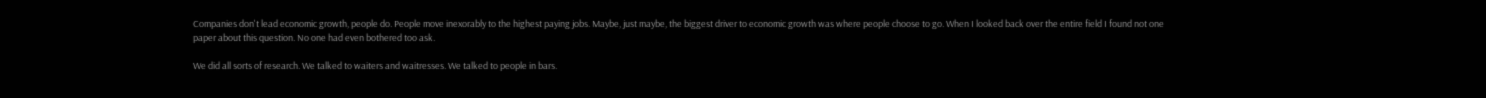Companies don't lead economic growth, people do. People move inexorably to the highest paying jobs. Maybe, just maybe, the biggest driver to economic growth was where people choose to go. When I looked back over the entire field I found not one paper about this question. No one had even bothered too ask.

We did all sorts of research. We talked to waiters and waitresses. We talked to people in bars.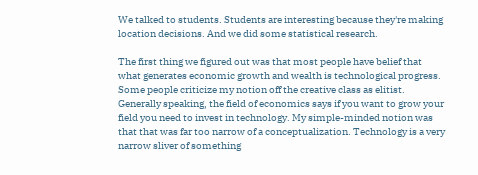We talked to students. Students are interesting because they're making location decisions. And we did some statistical research.

The first thing we figured out was that most people have belief that what generates economic growth and wealth is technological progress. Some people criticize my notion off the creative class as elitist. Generally speaking, the field of economics says if you want to grow your field you need to invest in technology. My simple-minded notion was that that was far too narrow of a conceptualization. Technology is a very narrow sliver of something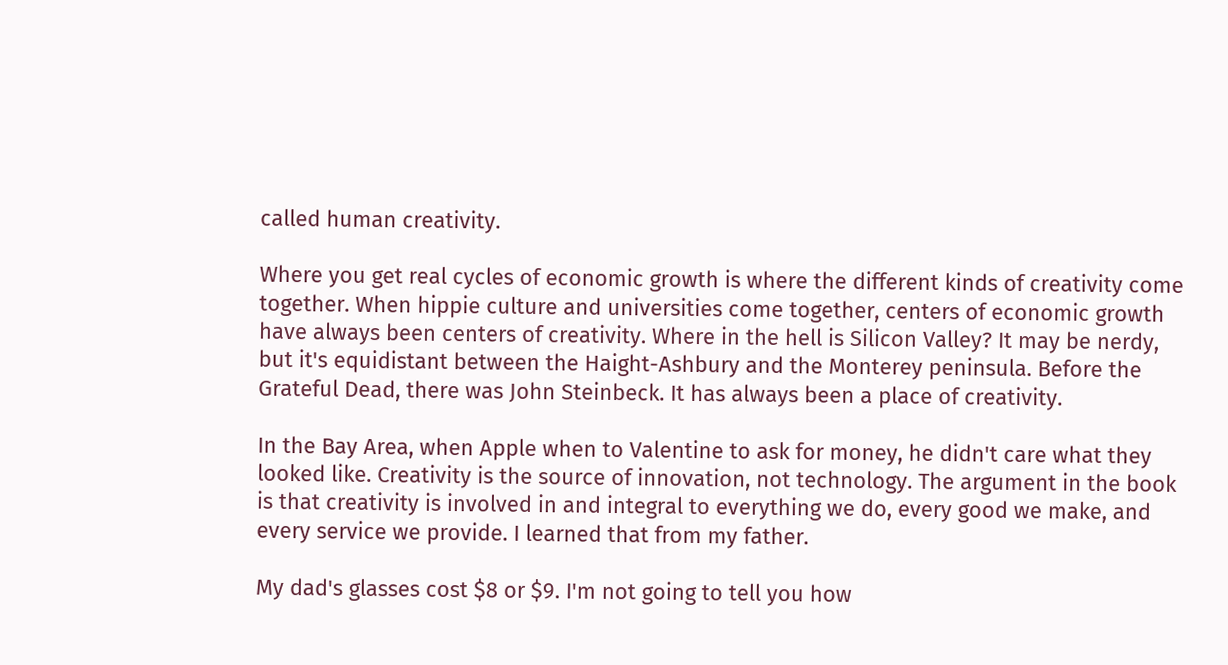called human creativity.

Where you get real cycles of economic growth is where the different kinds of creativity come together. When hippie culture and universities come together, centers of economic growth have always been centers of creativity. Where in the hell is Silicon Valley? It may be nerdy, but it's equidistant between the Haight-Ashbury and the Monterey peninsula. Before the Grateful Dead, there was John Steinbeck. It has always been a place of creativity.

In the Bay Area, when Apple when to Valentine to ask for money, he didn't care what they looked like. Creativity is the source of innovation, not technology. The argument in the book is that creativity is involved in and integral to everything we do, every good we make, and every service we provide. I learned that from my father.

My dad's glasses cost $8 or $9. I'm not going to tell you how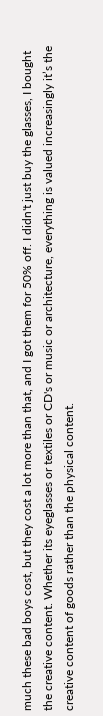much these bad boys cost, but they cost a lot more than that, and I got them for 50% off. I didn't just buy the glasses, I bought the creative content. Whether its eyeglasses or textiles or CD's or music or architecture, everything is valued increasingly it’s the creative content of goods rather than the physical content.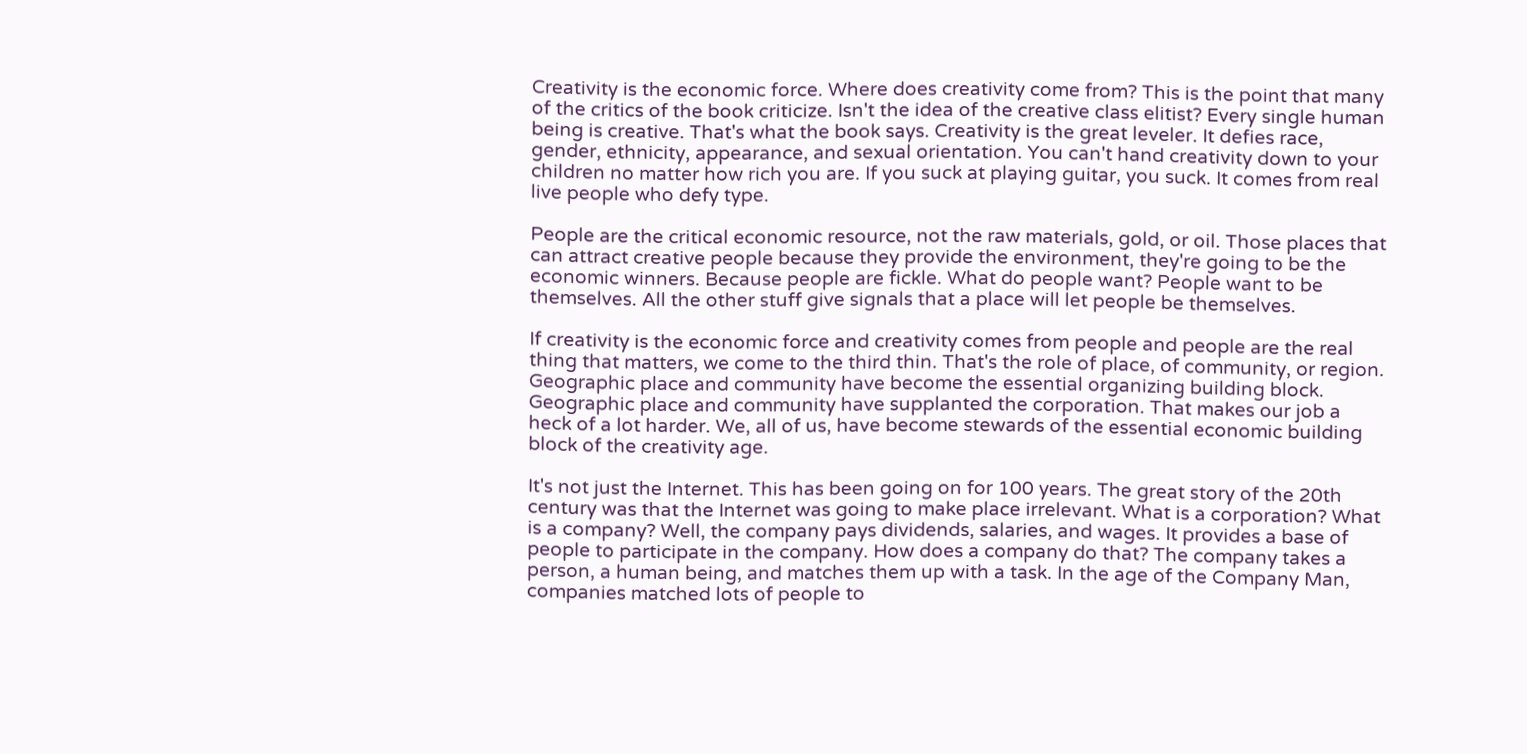Creativity is the economic force. Where does creativity come from? This is the point that many of the critics of the book criticize. Isn't the idea of the creative class elitist? Every single human being is creative. That's what the book says. Creativity is the great leveler. It defies race, gender, ethnicity, appearance, and sexual orientation. You can't hand creativity down to your children no matter how rich you are. If you suck at playing guitar, you suck. It comes from real live people who defy type.

People are the critical economic resource, not the raw materials, gold, or oil. Those places that can attract creative people because they provide the environment, they're going to be the economic winners. Because people are fickle. What do people want? People want to be themselves. All the other stuff give signals that a place will let people be themselves.

If creativity is the economic force and creativity comes from people and people are the real thing that matters, we come to the third thin. That's the role of place, of community, or region. Geographic place and community have become the essential organizing building block. Geographic place and community have supplanted the corporation. That makes our job a heck of a lot harder. We, all of us, have become stewards of the essential economic building block of the creativity age.

It's not just the Internet. This has been going on for 100 years. The great story of the 20th century was that the Internet was going to make place irrelevant. What is a corporation? What is a company? Well, the company pays dividends, salaries, and wages. It provides a base of people to participate in the company. How does a company do that? The company takes a person, a human being, and matches them up with a task. In the age of the Company Man, companies matched lots of people to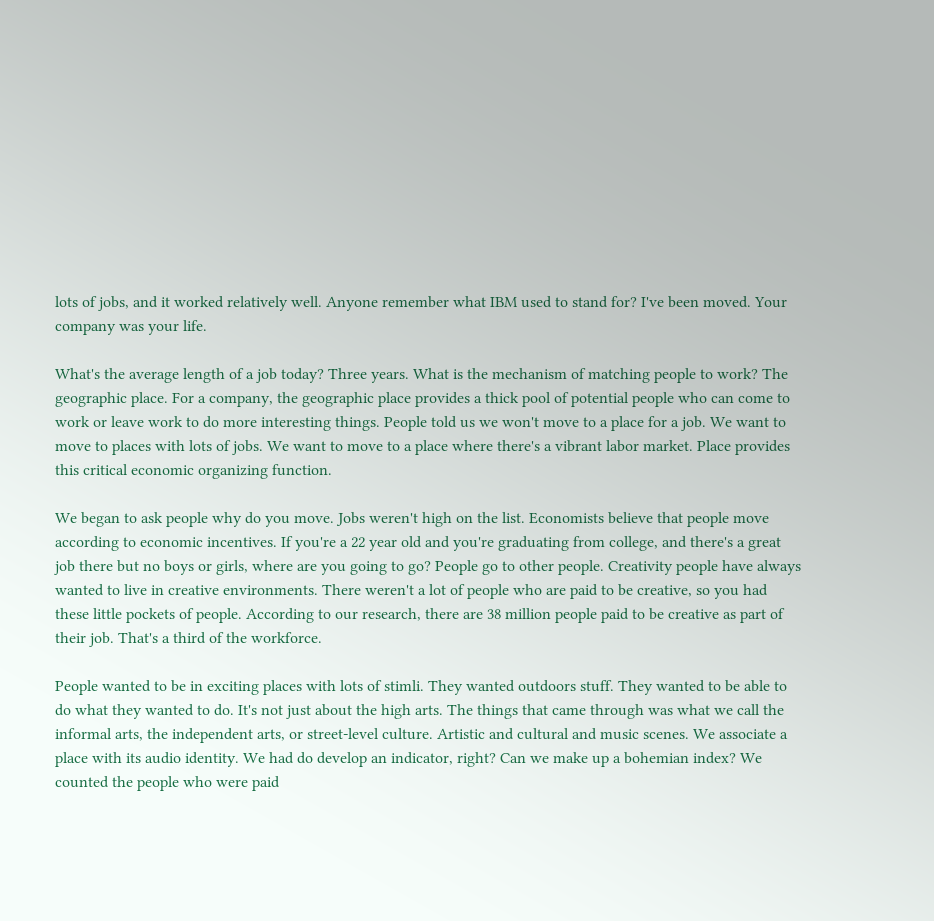lots of jobs, and it worked relatively well. Anyone remember what IBM used to stand for? I've been moved. Your company was your life.

What's the average length of a job today? Three years. What is the mechanism of matching people to work? The geographic place. For a company, the geographic place provides a thick pool of potential people who can come to work or leave work to do more interesting things. People told us we won't move to a place for a job. We want to move to places with lots of jobs. We want to move to a place where there's a vibrant labor market. Place provides this critical economic organizing function.

We began to ask people why do you move. Jobs weren't high on the list. Economists believe that people move according to economic incentives. If you're a 22 year old and you're graduating from college, and there's a great job there but no boys or girls, where are you going to go? People go to other people. Creativity people have always wanted to live in creative environments. There weren't a lot of people who are paid to be creative, so you had these little pockets of people. According to our research, there are 38 million people paid to be creative as part of their job. That's a third of the workforce.

People wanted to be in exciting places with lots of stimli. They wanted outdoors stuff. They wanted to be able to do what they wanted to do. It's not just about the high arts. The things that came through was what we call the informal arts, the independent arts, or street-level culture. Artistic and cultural and music scenes. We associate a place with its audio identity. We had do develop an indicator, right? Can we make up a bohemian index? We counted the people who were paid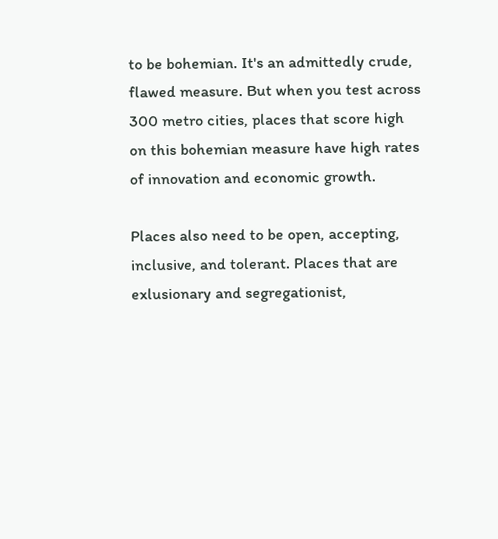to be bohemian. It's an admittedly crude, flawed measure. But when you test across 300 metro cities, places that score high on this bohemian measure have high rates of innovation and economic growth.

Places also need to be open, accepting, inclusive, and tolerant. Places that are exlusionary and segregationist,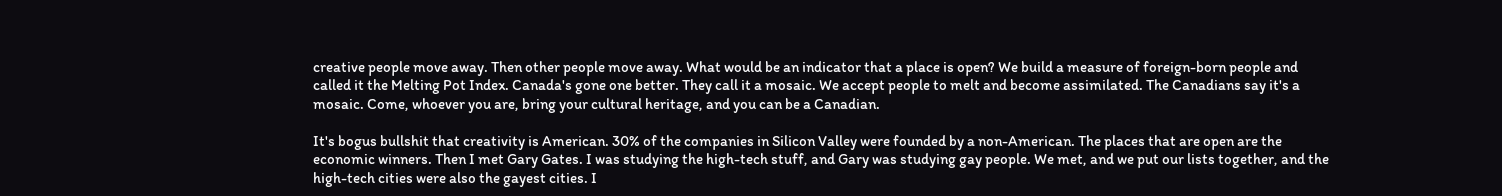creative people move away. Then other people move away. What would be an indicator that a place is open? We build a measure of foreign-born people and called it the Melting Pot Index. Canada's gone one better. They call it a mosaic. We accept people to melt and become assimilated. The Canadians say it's a mosaic. Come, whoever you are, bring your cultural heritage, and you can be a Canadian.

It's bogus bullshit that creativity is American. 30% of the companies in Silicon Valley were founded by a non-American. The places that are open are the economic winners. Then I met Gary Gates. I was studying the high-tech stuff, and Gary was studying gay people. We met, and we put our lists together, and the high-tech cities were also the gayest cities. I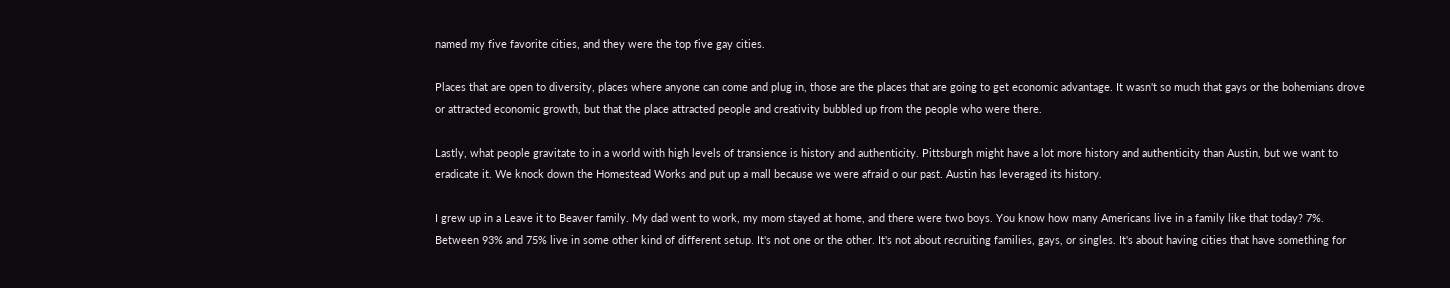named my five favorite cities, and they were the top five gay cities.

Places that are open to diversity, places where anyone can come and plug in, those are the places that are going to get economic advantage. It wasn't so much that gays or the bohemians drove or attracted economic growth, but that the place attracted people and creativity bubbled up from the people who were there.

Lastly, what people gravitate to in a world with high levels of transience is history and authenticity. Pittsburgh might have a lot more history and authenticity than Austin, but we want to eradicate it. We knock down the Homestead Works and put up a mall because we were afraid o our past. Austin has leveraged its history.

I grew up in a Leave it to Beaver family. My dad went to work, my mom stayed at home, and there were two boys. You know how many Americans live in a family like that today? 7%. Between 93% and 75% live in some other kind of different setup. It's not one or the other. It's not about recruiting families, gays, or singles. It's about having cities that have something for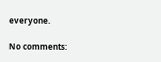everyone.

No comments: